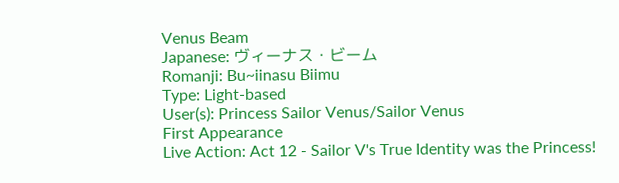Venus Beam
Japanese: ヴィーナス・ビーム
Romanji: Bu~iinasu Biimu
Type: Light-based
User(s): Princess Sailor Venus/Sailor Venus
First Appearance
Live Action: Act 12 - Sailor V's True Identity was the Princess!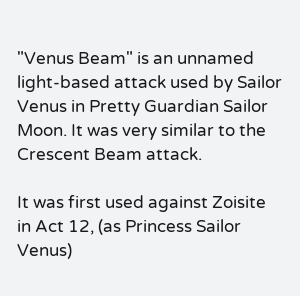"Venus Beam" is an unnamed light-based attack used by Sailor Venus in Pretty Guardian Sailor Moon. It was very similar to the Crescent Beam attack.

It was first used against Zoisite in Act 12, (as Princess Sailor Venus)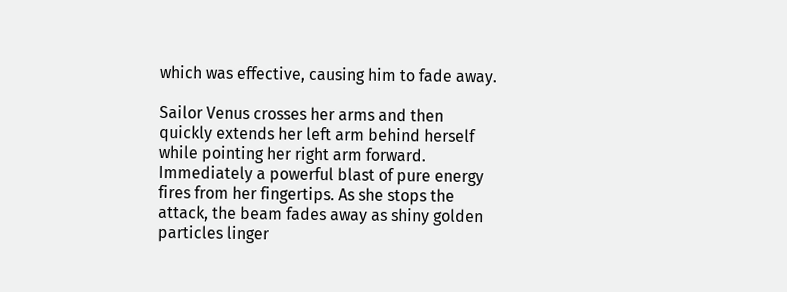which was effective, causing him to fade away.

Sailor Venus crosses her arms and then quickly extends her left arm behind herself while pointing her right arm forward. Immediately a powerful blast of pure energy fires from her fingertips. As she stops the attack, the beam fades away as shiny golden particles linger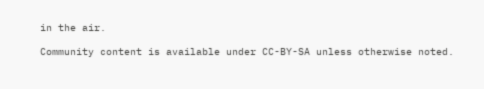in the air.

Community content is available under CC-BY-SA unless otherwise noted.